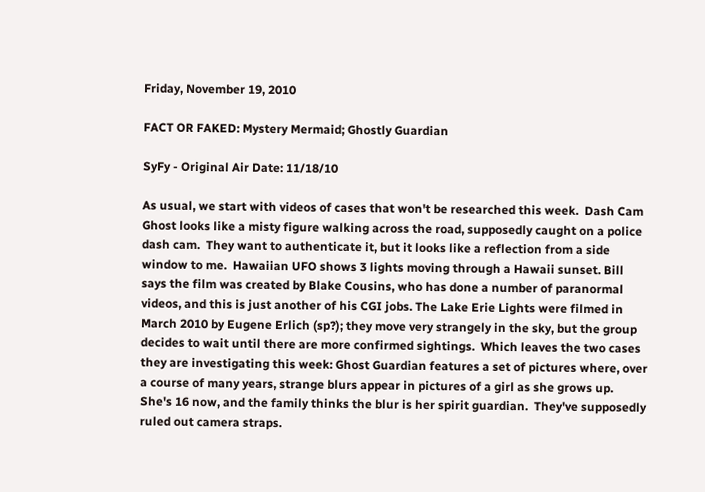Friday, November 19, 2010

FACT OR FAKED: Mystery Mermaid; Ghostly Guardian

SyFy - Original Air Date: 11/18/10

As usual, we start with videos of cases that won't be researched this week.  Dash Cam Ghost looks like a misty figure walking across the road, supposedly caught on a police dash cam.  They want to authenticate it, but it looks like a reflection from a side window to me.  Hawaiian UFO shows 3 lights moving through a Hawaii sunset. Bill says the film was created by Blake Cousins, who has done a number of paranormal videos, and this is just another of his CGI jobs. The Lake Erie Lights were filmed in March 2010 by Eugene Erlich (sp?); they move very strangely in the sky, but the group decides to wait until there are more confirmed sightings.  Which leaves the two cases they are investigating this week: Ghost Guardian features a set of pictures where, over a course of many years, strange blurs appear in pictures of a girl as she grows up.  She's 16 now, and the family thinks the blur is her spirit guardian.  They've supposedly ruled out camera straps.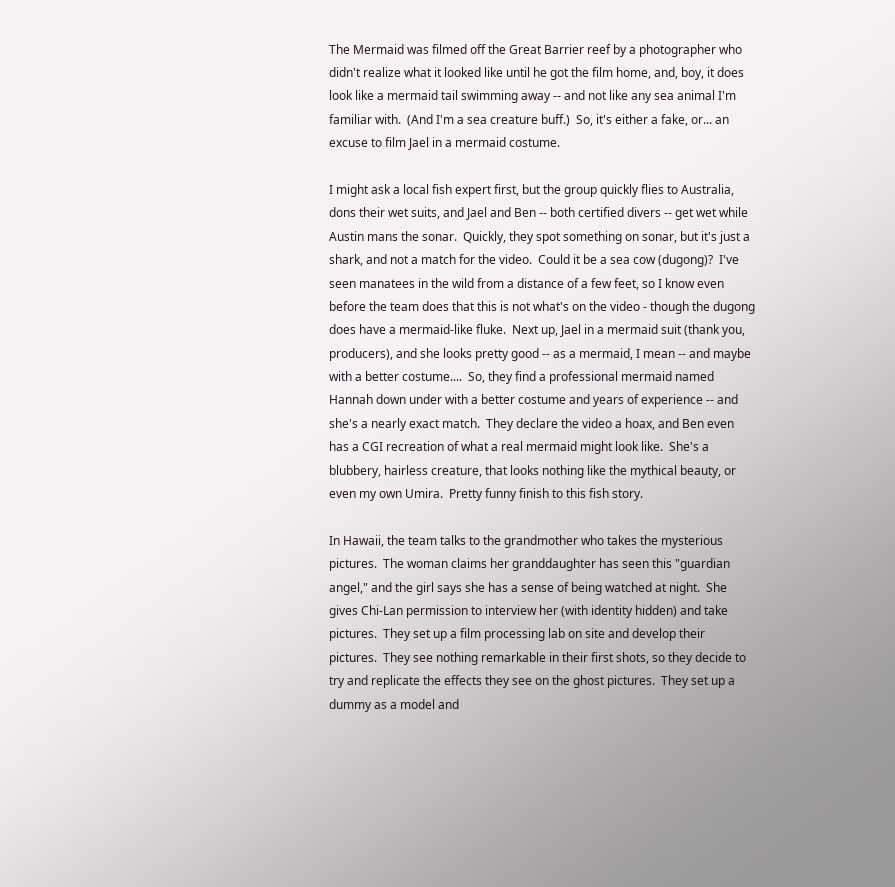The Mermaid was filmed off the Great Barrier reef by a photographer who didn't realize what it looked like until he got the film home, and, boy, it does look like a mermaid tail swimming away -- and not like any sea animal I'm familiar with.  (And I'm a sea creature buff.)  So, it's either a fake, or... an excuse to film Jael in a mermaid costume.

I might ask a local fish expert first, but the group quickly flies to Australia, dons their wet suits, and Jael and Ben -- both certified divers -- get wet while Austin mans the sonar.  Quickly, they spot something on sonar, but it's just a shark, and not a match for the video.  Could it be a sea cow (dugong)?  I've seen manatees in the wild from a distance of a few feet, so I know even before the team does that this is not what's on the video - though the dugong does have a mermaid-like fluke.  Next up, Jael in a mermaid suit (thank you, producers), and she looks pretty good -- as a mermaid, I mean -- and maybe with a better costume....  So, they find a professional mermaid named Hannah down under with a better costume and years of experience -- and she's a nearly exact match.  They declare the video a hoax, and Ben even has a CGI recreation of what a real mermaid might look like.  She's a blubbery, hairless creature, that looks nothing like the mythical beauty, or even my own Umira.  Pretty funny finish to this fish story.

In Hawaii, the team talks to the grandmother who takes the mysterious pictures.  The woman claims her granddaughter has seen this "guardian angel," and the girl says she has a sense of being watched at night.  She gives Chi-Lan permission to interview her (with identity hidden) and take pictures.  They set up a film processing lab on site and develop their pictures.  They see nothing remarkable in their first shots, so they decide to try and replicate the effects they see on the ghost pictures.  They set up a dummy as a model and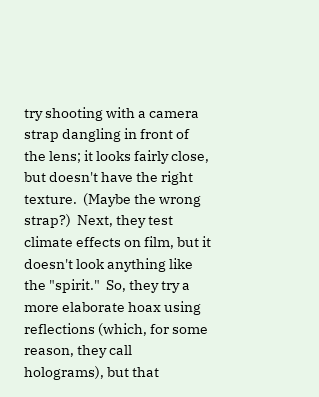try shooting with a camera strap dangling in front of the lens; it looks fairly close, but doesn't have the right texture.  (Maybe the wrong strap?)  Next, they test climate effects on film, but it doesn't look anything like the "spirit."  So, they try a more elaborate hoax using reflections (which, for some reason, they call holograms), but that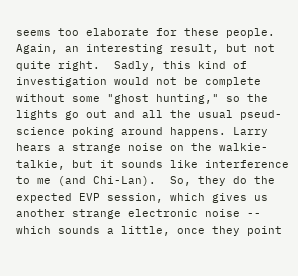seems too elaborate for these people.  Again, an interesting result, but not quite right.  Sadly, this kind of investigation would not be complete without some "ghost hunting," so the lights go out and all the usual pseud-science poking around happens. Larry hears a strange noise on the walkie-talkie, but it sounds like interference to me (and Chi-Lan).  So, they do the expected EVP session, which gives us another strange electronic noise -- which sounds a little, once they point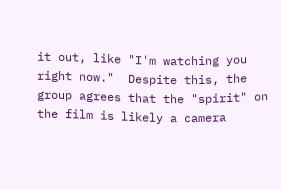it out, like "I'm watching you right now."  Despite this, the group agrees that the "spirit" on the film is likely a camera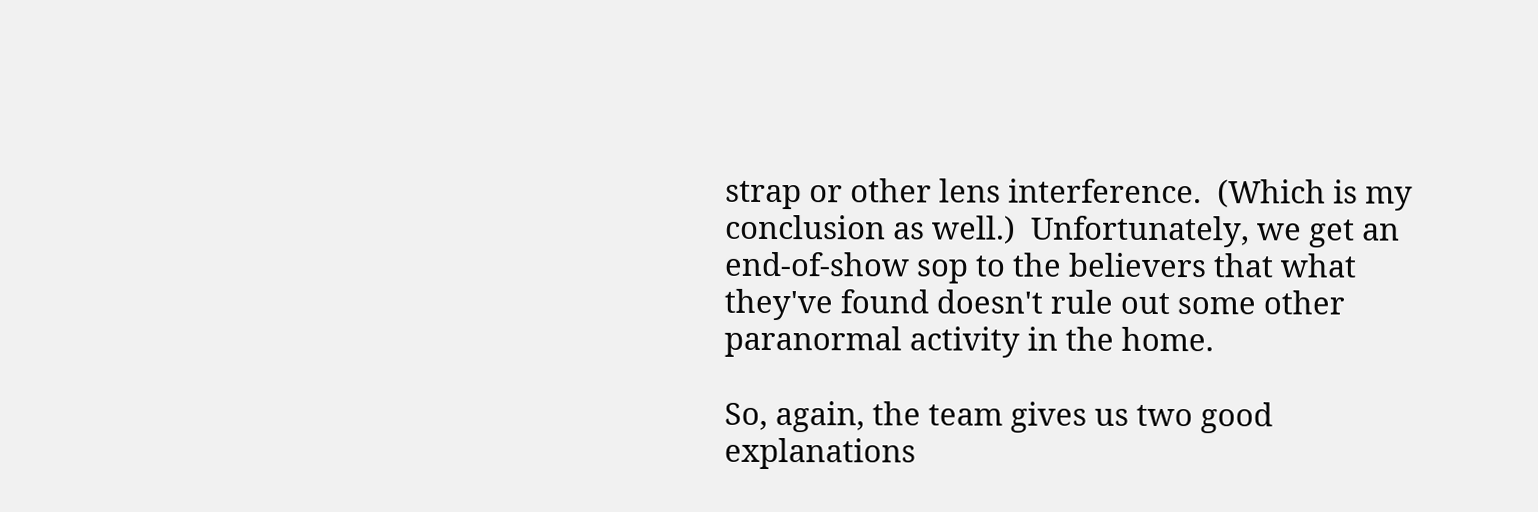strap or other lens interference.  (Which is my conclusion as well.)  Unfortunately, we get an end-of-show sop to the believers that what they've found doesn't rule out some other paranormal activity in the home.

So, again, the team gives us two good explanations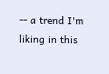-- a trend I'm liking in this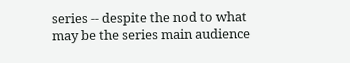series -- despite the nod to what may be the series main audience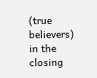(true believers) in the closing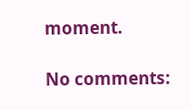moment.

No comments: